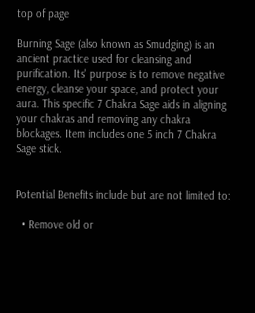top of page

Burning Sage (also known as Smudging) is an ancient practice used for cleansing and purification. Its' purpose is to remove negative energy, cleanse your space, and protect your aura. This specific 7 Chakra Sage aids in aligning your chakras and removing any chakra blockages. Item includes one 5 inch 7 Chakra Sage stick.


Potential Benefits include but are not limited to:

  • Remove old or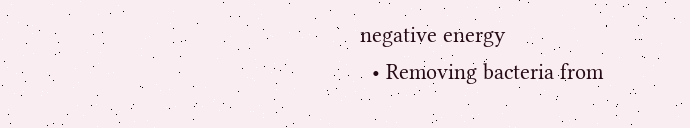negative energy
  • Removing bacteria from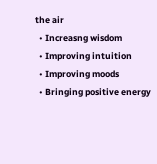the air
  • Increasng wisdom
  • Improving intuition
  • Improving moods
  • Bringing positive energy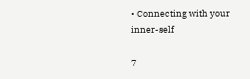• Connecting with your inner-self

7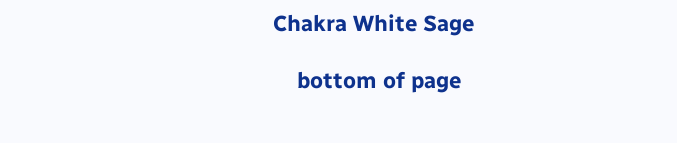Chakra White Sage

    bottom of page